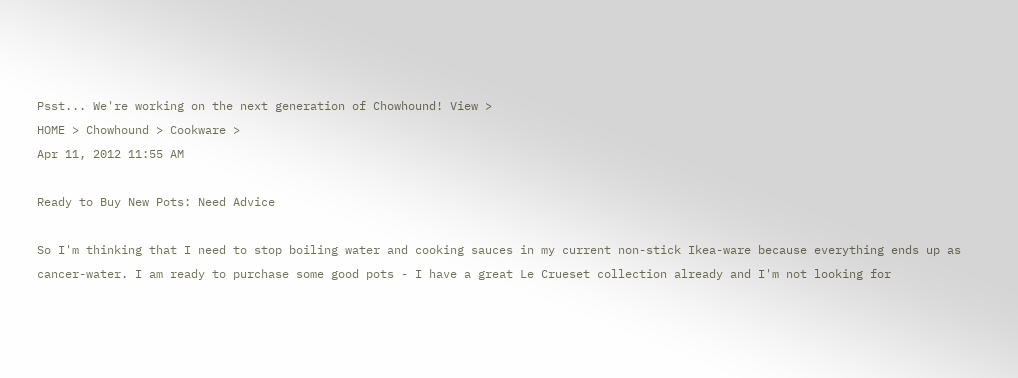Psst... We're working on the next generation of Chowhound! View >
HOME > Chowhound > Cookware >
Apr 11, 2012 11:55 AM

Ready to Buy New Pots: Need Advice

So I'm thinking that I need to stop boiling water and cooking sauces in my current non-stick Ikea-ware because everything ends up as cancer-water. I am ready to purchase some good pots - I have a great Le Crueset collection already and I'm not looking for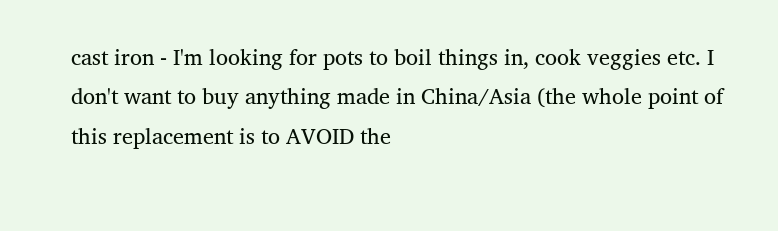cast iron - I'm looking for pots to boil things in, cook veggies etc. I don't want to buy anything made in China/Asia (the whole point of this replacement is to AVOID the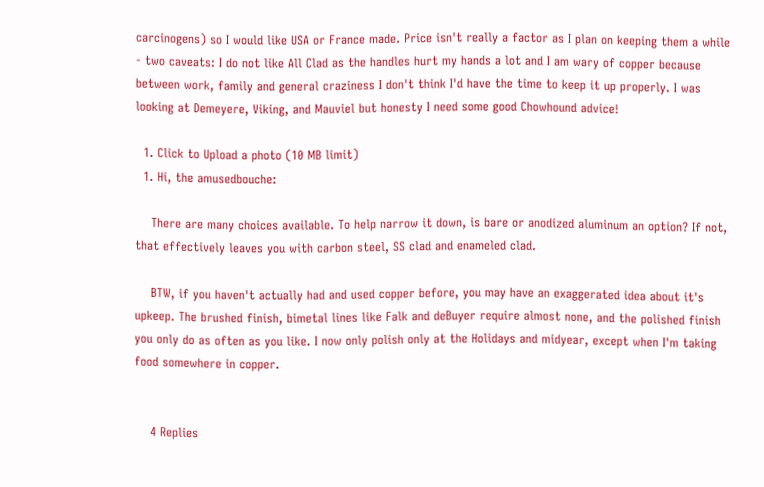carcinogens) so I would like USA or France made. Price isn't really a factor as I plan on keeping them a while - two caveats: I do not like All Clad as the handles hurt my hands a lot and I am wary of copper because between work, family and general craziness I don't think I'd have the time to keep it up properly. I was looking at Demeyere, Viking, and Mauviel but honesty I need some good Chowhound advice!

  1. Click to Upload a photo (10 MB limit)
  1. Hi, the amusedbouche:

    There are many choices available. To help narrow it down, is bare or anodized aluminum an option? If not, that effectively leaves you with carbon steel, SS clad and enameled clad.

    BTW, if you haven't actually had and used copper before, you may have an exaggerated idea about it's upkeep. The brushed finish, bimetal lines like Falk and deBuyer require almost none, and the polished finish you only do as often as you like. I now only polish only at the Holidays and midyear, except when I'm taking food somewhere in copper.


    4 Replies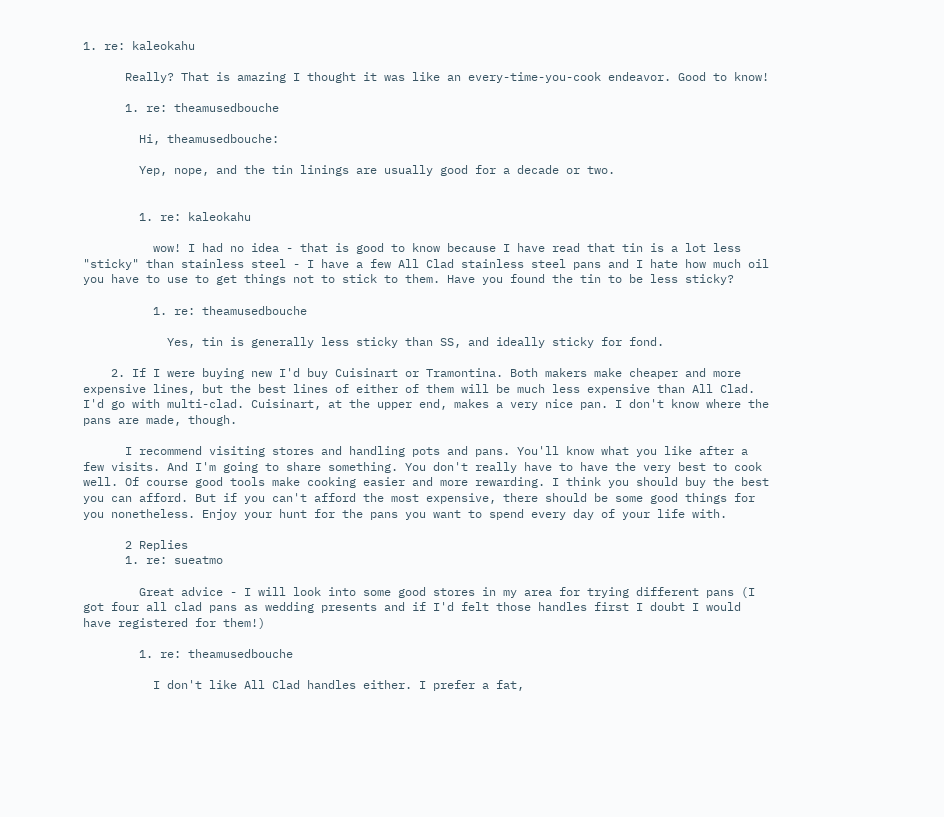1. re: kaleokahu

      Really? That is amazing I thought it was like an every-time-you-cook endeavor. Good to know!

      1. re: theamusedbouche

        Hi, theamusedbouche:

        Yep, nope, and the tin linings are usually good for a decade or two.


        1. re: kaleokahu

          wow! I had no idea - that is good to know because I have read that tin is a lot less "sticky" than stainless steel - I have a few All Clad stainless steel pans and I hate how much oil you have to use to get things not to stick to them. Have you found the tin to be less sticky?

          1. re: theamusedbouche

            Yes, tin is generally less sticky than SS, and ideally sticky for fond.

    2. If I were buying new I'd buy Cuisinart or Tramontina. Both makers make cheaper and more expensive lines, but the best lines of either of them will be much less expensive than All Clad. I'd go with multi-clad. Cuisinart, at the upper end, makes a very nice pan. I don't know where the pans are made, though.

      I recommend visiting stores and handling pots and pans. You'll know what you like after a few visits. And I'm going to share something. You don't really have to have the very best to cook well. Of course good tools make cooking easier and more rewarding. I think you should buy the best you can afford. But if you can't afford the most expensive, there should be some good things for you nonetheless. Enjoy your hunt for the pans you want to spend every day of your life with.

      2 Replies
      1. re: sueatmo

        Great advice - I will look into some good stores in my area for trying different pans (I got four all clad pans as wedding presents and if I'd felt those handles first I doubt I would have registered for them!)

        1. re: theamusedbouche

          I don't like All Clad handles either. I prefer a fat,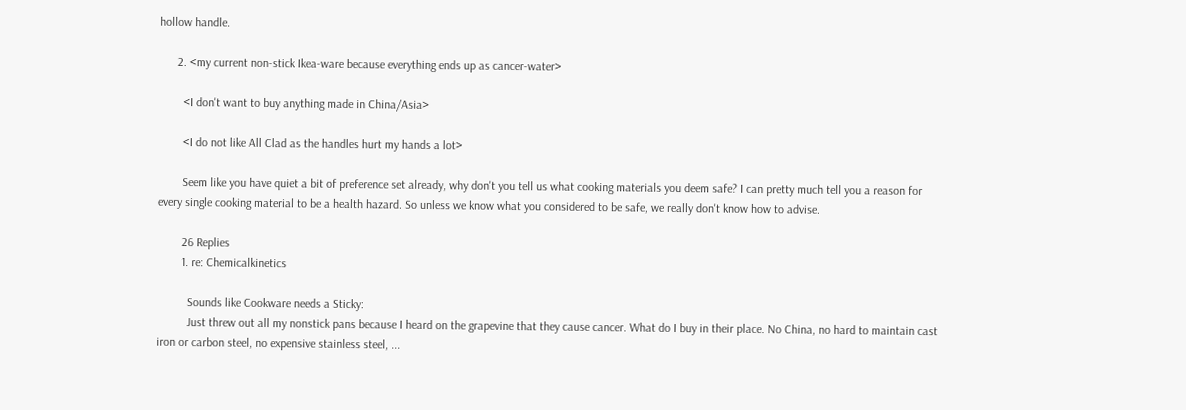hollow handle.

      2. <my current non-stick Ikea-ware because everything ends up as cancer-water>

        <I don't want to buy anything made in China/Asia>

        <I do not like All Clad as the handles hurt my hands a lot>

        Seem like you have quiet a bit of preference set already, why don't you tell us what cooking materials you deem safe? I can pretty much tell you a reason for every single cooking material to be a health hazard. So unless we know what you considered to be safe, we really don't know how to advise.

        26 Replies
        1. re: Chemicalkinetics

          Sounds like Cookware needs a Sticky:
          Just threw out all my nonstick pans because I heard on the grapevine that they cause cancer. What do I buy in their place. No China, no hard to maintain cast iron or carbon steel, no expensive stainless steel, ...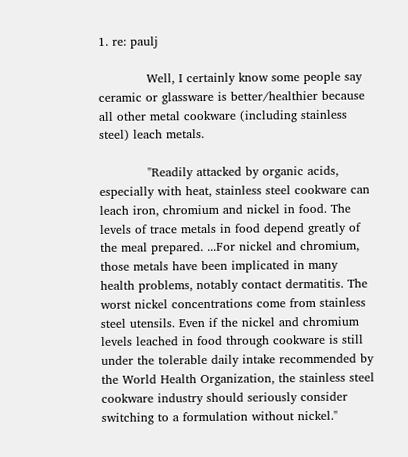1. re: paulj

            Well, I certainly know some people say ceramic or glassware is better/healthier because all other metal cookware (including stainless steel) leach metals.

            "Readily attacked by organic acids, especially with heat, stainless steel cookware can leach iron, chromium and nickel in food. The levels of trace metals in food depend greatly of the meal prepared. ...For nickel and chromium, those metals have been implicated in many health problems, notably contact dermatitis. The worst nickel concentrations come from stainless steel utensils. Even if the nickel and chromium levels leached in food through cookware is still under the tolerable daily intake recommended by the World Health Organization, the stainless steel cookware industry should seriously consider switching to a formulation without nickel."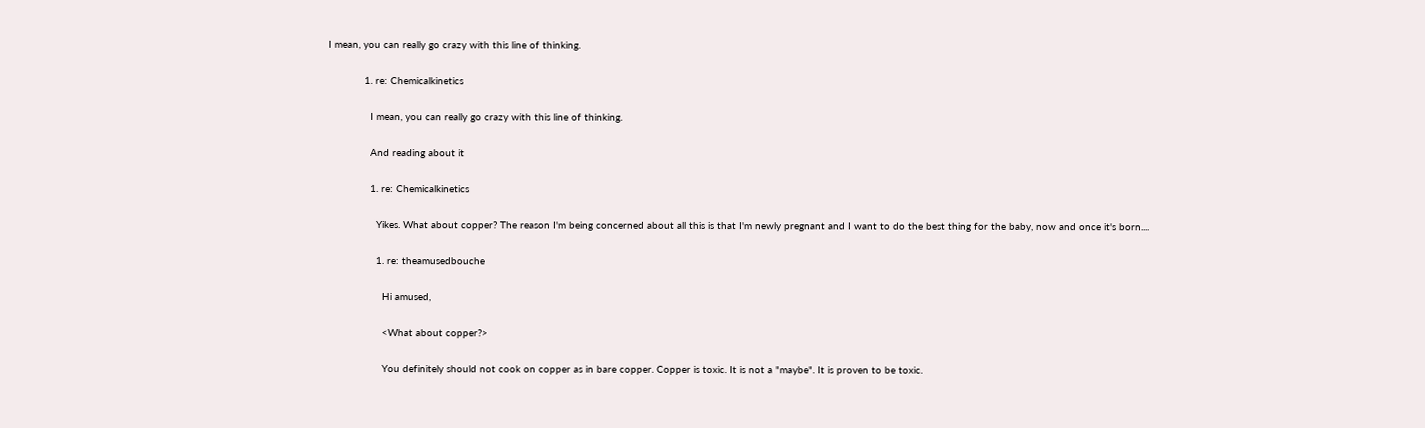I mean, you can really go crazy with this line of thinking.

            1. re: Chemicalkinetics

              I mean, you can really go crazy with this line of thinking.

              And reading about it

              1. re: Chemicalkinetics

                Yikes. What about copper? The reason I'm being concerned about all this is that I'm newly pregnant and I want to do the best thing for the baby, now and once it's born....

                1. re: theamusedbouche

                  Hi amused,

                  <What about copper?>

                  You definitely should not cook on copper as in bare copper. Copper is toxic. It is not a "maybe". It is proven to be toxic.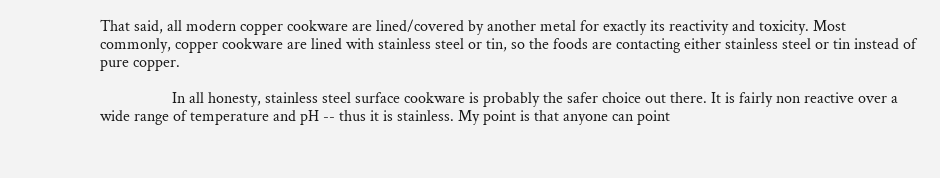That said, all modern copper cookware are lined/covered by another metal for exactly its reactivity and toxicity. Most commonly, copper cookware are lined with stainless steel or tin, so the foods are contacting either stainless steel or tin instead of pure copper.

                  In all honesty, stainless steel surface cookware is probably the safer choice out there. It is fairly non reactive over a wide range of temperature and pH -- thus it is stainless. My point is that anyone can point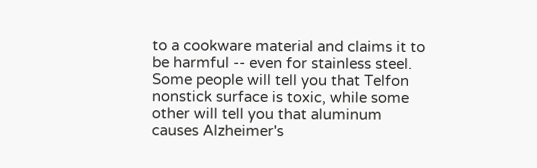to a cookware material and claims it to be harmful -- even for stainless steel. Some people will tell you that Telfon nonstick surface is toxic, while some other will tell you that aluminum causes Alzheimer's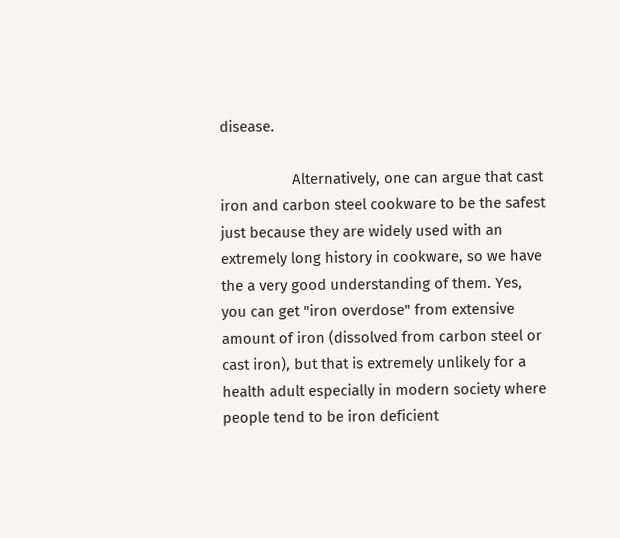disease.

                  Alternatively, one can argue that cast iron and carbon steel cookware to be the safest just because they are widely used with an extremely long history in cookware, so we have the a very good understanding of them. Yes, you can get "iron overdose" from extensive amount of iron (dissolved from carbon steel or cast iron), but that is extremely unlikely for a health adult especially in modern society where people tend to be iron deficient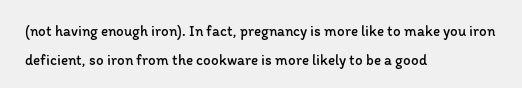(not having enough iron). In fact, pregnancy is more like to make you iron deficient, so iron from the cookware is more likely to be a good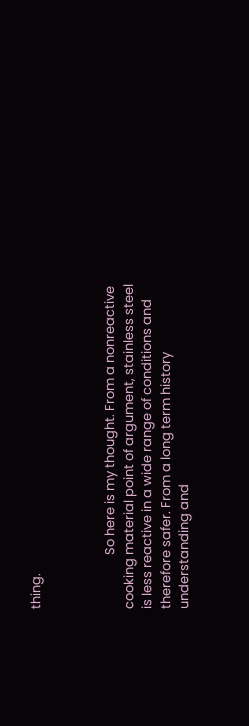thing.



                  So here is my thought. From a nonreactive cooking material point of argument, stainless steel is less reactive in a wide range of conditions and therefore safer. From a long term history understanding and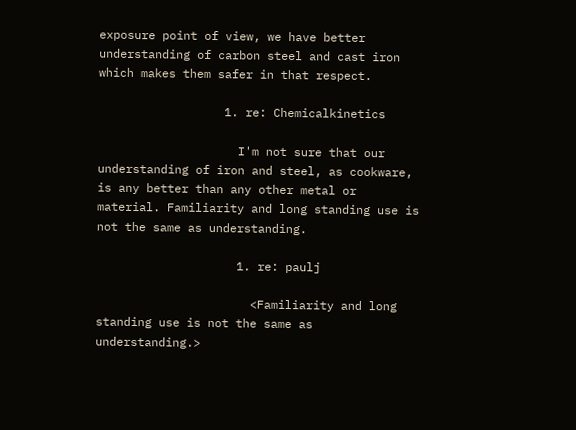exposure point of view, we have better understanding of carbon steel and cast iron which makes them safer in that respect.

                  1. re: Chemicalkinetics

                    I'm not sure that our understanding of iron and steel, as cookware, is any better than any other metal or material. Familiarity and long standing use is not the same as understanding.

                    1. re: paulj

                      <Familiarity and long standing use is not the same as understanding.>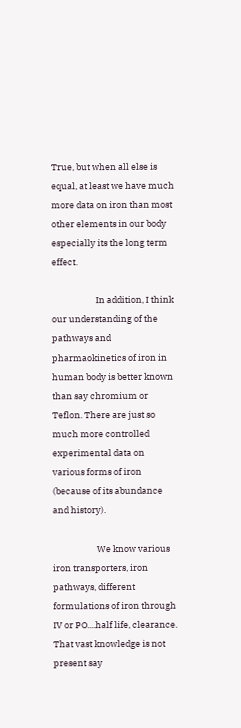True, but when all else is equal, at least we have much more data on iron than most other elements in our body especially its the long term effect.

                      In addition, I think our understanding of the pathways and pharmaokinetics of iron in human body is better known than say chromium or Teflon. There are just so much more controlled experimental data on various forms of iron (because of its abundance and history).

                      We know various iron transporters, iron pathways, different formulations of iron through IV or PO....half life, clearance. That vast knowledge is not present say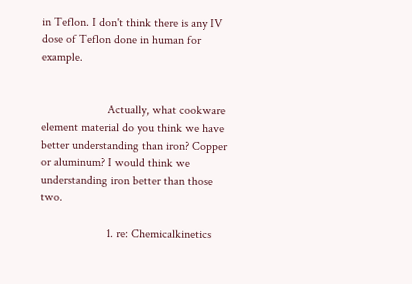in Teflon. I don't think there is any IV dose of Teflon done in human for example.


                      Actually, what cookware element material do you think we have better understanding than iron? Copper or aluminum? I would think we understanding iron better than those two.

                      1. re: Chemicalkinetics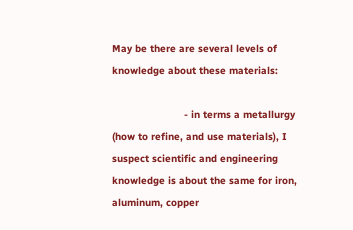May be there are several levels of knowledge about these materials:

                        - in terms a metallurgy (how to refine, and use materials), I suspect scientific and engineering knowledge is about the same for iron, aluminum, copper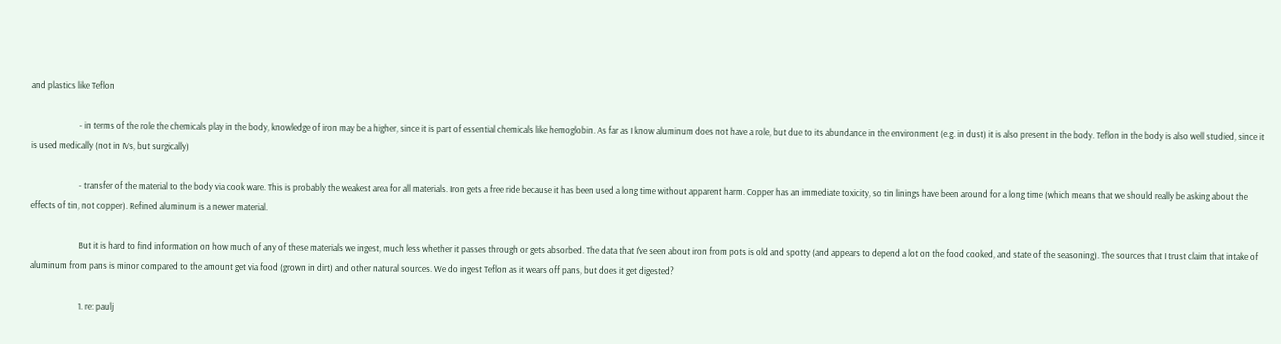and plastics like Teflon

                        - in terms of the role the chemicals play in the body, knowledge of iron may be a higher, since it is part of essential chemicals like hemoglobin. As far as I know aluminum does not have a role, but due to its abundance in the environment (e.g. in dust) it is also present in the body. Teflon in the body is also well studied, since it is used medically (not in IVs, but surgically)

                        - transfer of the material to the body via cook ware. This is probably the weakest area for all materials. Iron gets a free ride because it has been used a long time without apparent harm. Copper has an immediate toxicity, so tin linings have been around for a long time (which means that we should really be asking about the effects of tin, not copper). Refined aluminum is a newer material.

                        But it is hard to find information on how much of any of these materials we ingest, much less whether it passes through or gets absorbed. The data that I've seen about iron from pots is old and spotty (and appears to depend a lot on the food cooked, and state of the seasoning). The sources that I trust claim that intake of aluminum from pans is minor compared to the amount get via food (grown in dirt) and other natural sources. We do ingest Teflon as it wears off pans, but does it get digested?

                        1. re: paulj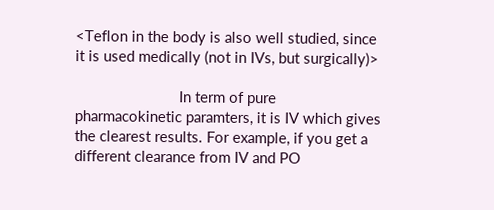<Teflon in the body is also well studied, since it is used medically (not in IVs, but surgically)>

                          In term of pure pharmacokinetic paramters, it is IV which gives the clearest results. For example, if you get a different clearance from IV and PO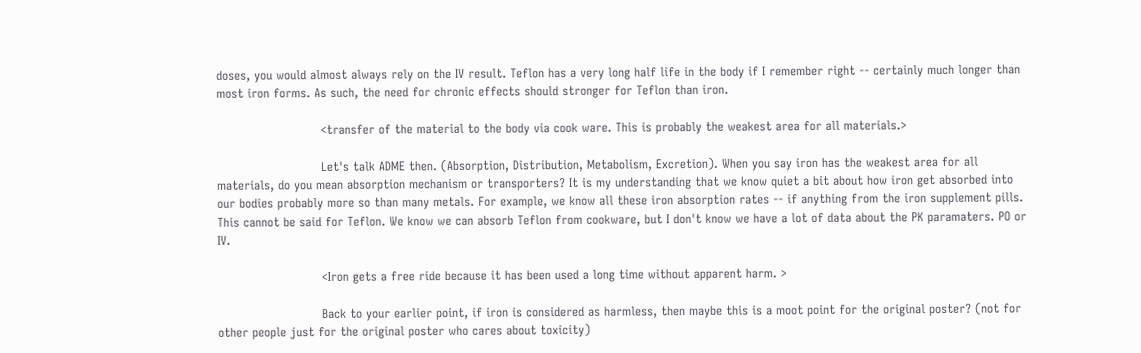doses, you would almost always rely on the IV result. Teflon has a very long half life in the body if I remember right -- certainly much longer than most iron forms. As such, the need for chronic effects should stronger for Teflon than iron.

                          <transfer of the material to the body via cook ware. This is probably the weakest area for all materials.>

                          Let's talk ADME then. (Absorption, Distribution, Metabolism, Excretion). When you say iron has the weakest area for all materials, do you mean absorption mechanism or transporters? It is my understanding that we know quiet a bit about how iron get absorbed into our bodies probably more so than many metals. For example, we know all these iron absorption rates -- if anything from the iron supplement pills. This cannot be said for Teflon. We know we can absorb Teflon from cookware, but I don't know we have a lot of data about the PK paramaters. PO or IV.

                          <Iron gets a free ride because it has been used a long time without apparent harm. >

                          Back to your earlier point, if iron is considered as harmless, then maybe this is a moot point for the original poster? (not for other people just for the original poster who cares about toxicity)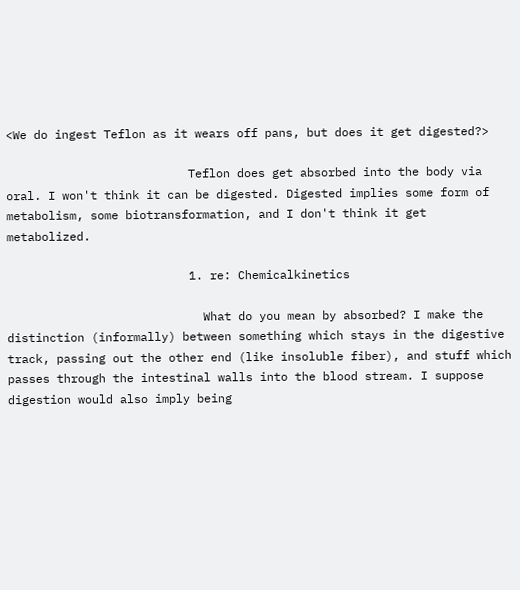<We do ingest Teflon as it wears off pans, but does it get digested?>

                          Teflon does get absorbed into the body via oral. I won't think it can be digested. Digested implies some form of metabolism, some biotransformation, and I don't think it get metabolized.

                          1. re: Chemicalkinetics

                            What do you mean by absorbed? I make the distinction (informally) between something which stays in the digestive track, passing out the other end (like insoluble fiber), and stuff which passes through the intestinal walls into the blood stream. I suppose digestion would also imply being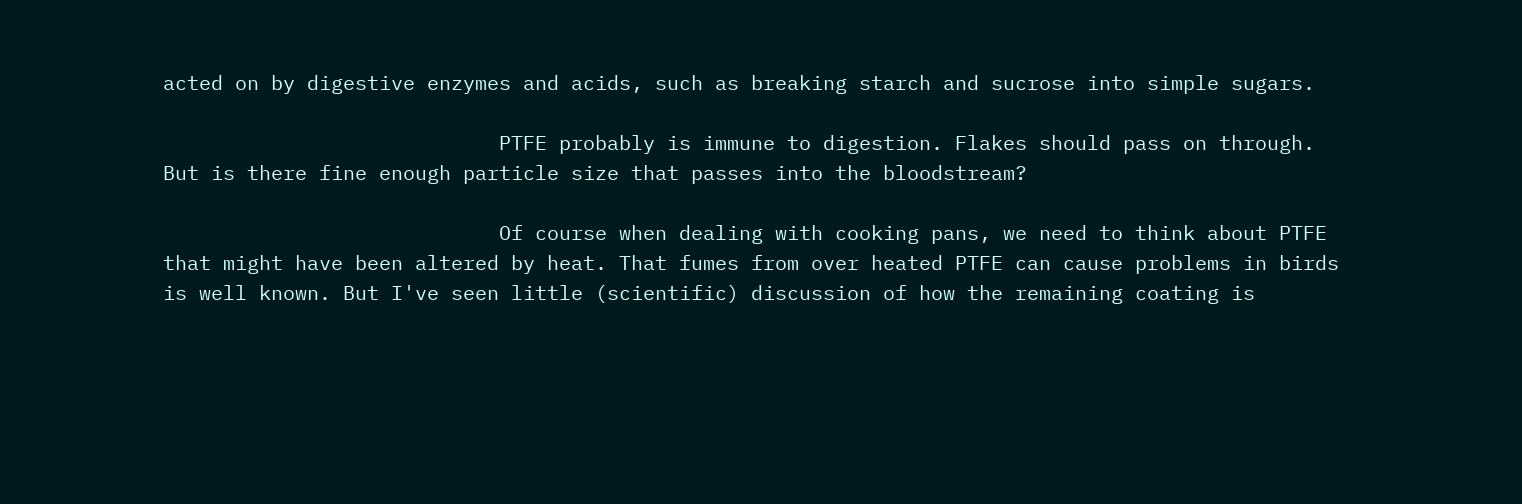acted on by digestive enzymes and acids, such as breaking starch and sucrose into simple sugars.

                            PTFE probably is immune to digestion. Flakes should pass on through. But is there fine enough particle size that passes into the bloodstream?

                            Of course when dealing with cooking pans, we need to think about PTFE that might have been altered by heat. That fumes from over heated PTFE can cause problems in birds is well known. But I've seen little (scientific) discussion of how the remaining coating is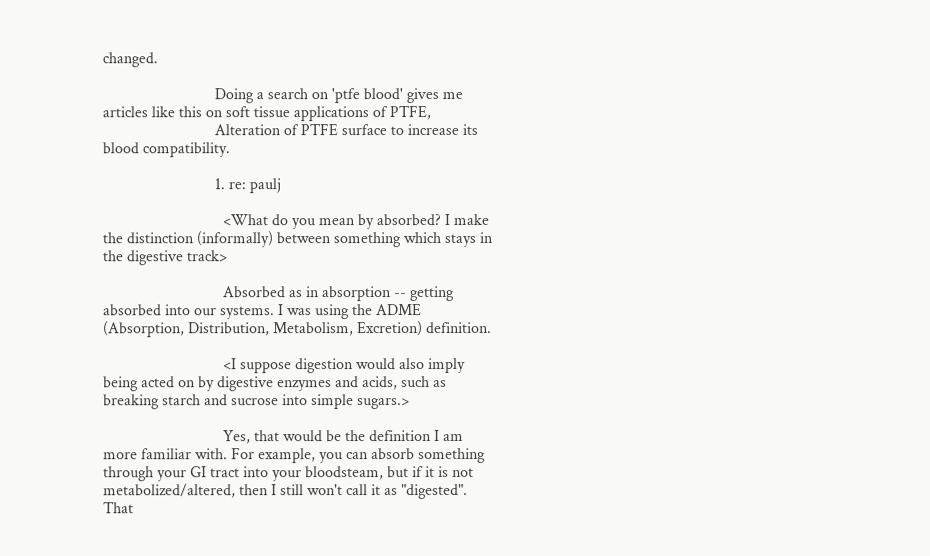changed.

                            Doing a search on 'ptfe blood' gives me articles like this on soft tissue applications of PTFE,
                            Alteration of PTFE surface to increase its blood compatibility.

                            1. re: paulj

                              <What do you mean by absorbed? I make the distinction (informally) between something which stays in the digestive track>

                              Absorbed as in absorption -- getting absorbed into our systems. I was using the ADME (Absorption, Distribution, Metabolism, Excretion) definition.

                              <I suppose digestion would also imply being acted on by digestive enzymes and acids, such as breaking starch and sucrose into simple sugars.>

                              Yes, that would be the definition I am more familiar with. For example, you can absorb something through your GI tract into your bloodsteam, but if it is not metabolized/altered, then I still won't call it as "digested". That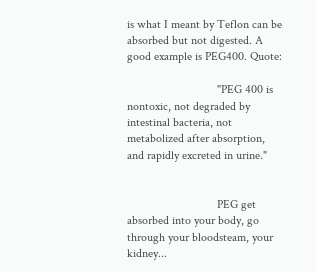is what I meant by Teflon can be absorbed but not digested. A good example is PEG400. Quote:

                              "PEG 400 is nontoxic, not degraded by intestinal bacteria, not metabolized after absorption, and rapidly excreted in urine."


                              PEG get absorbed into your body, go through your bloodsteam, your kidney...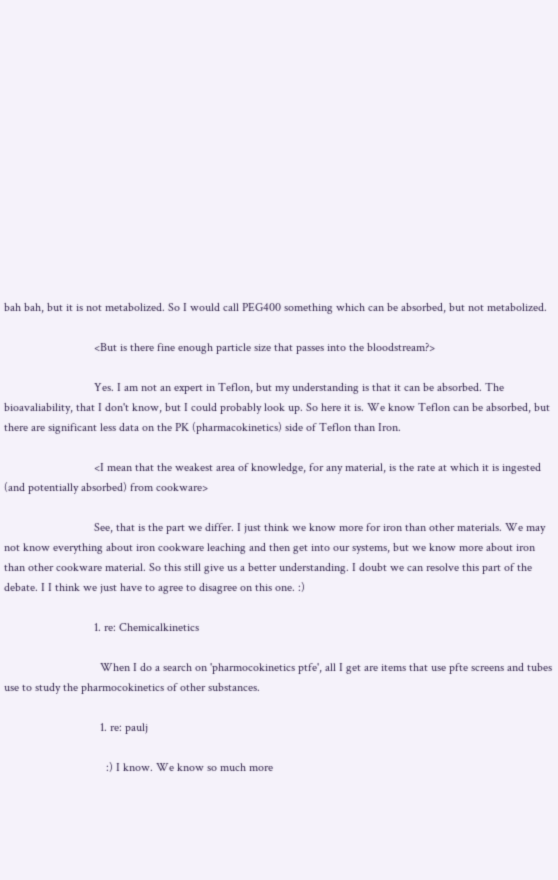bah bah, but it is not metabolized. So I would call PEG400 something which can be absorbed, but not metabolized.

                              <But is there fine enough particle size that passes into the bloodstream?>

                              Yes. I am not an expert in Teflon, but my understanding is that it can be absorbed. The bioavaliability, that I don't know, but I could probably look up. So here it is. We know Teflon can be absorbed, but there are significant less data on the PK (pharmacokinetics) side of Teflon than Iron.

                              <I mean that the weakest area of knowledge, for any material, is the rate at which it is ingested (and potentially absorbed) from cookware>

                              See, that is the part we differ. I just think we know more for iron than other materials. We may not know everything about iron cookware leaching and then get into our systems, but we know more about iron than other cookware material. So this still give us a better understanding. I doubt we can resolve this part of the debate. I I think we just have to agree to disagree on this one. :)

                              1. re: Chemicalkinetics

                                When I do a search on 'pharmocokinetics ptfe', all I get are items that use pfte screens and tubes use to study the pharmocokinetics of other substances.

                                1. re: paulj

                                  :) I know. We know so much more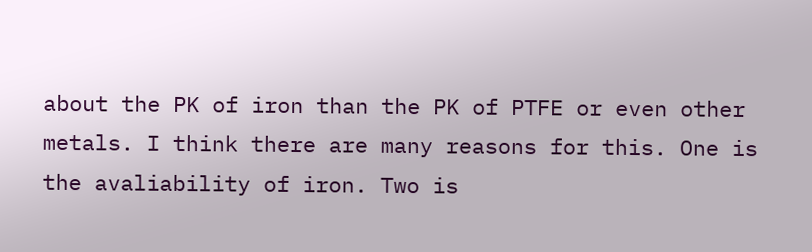about the PK of iron than the PK of PTFE or even other metals. I think there are many reasons for this. One is the avaliability of iron. Two is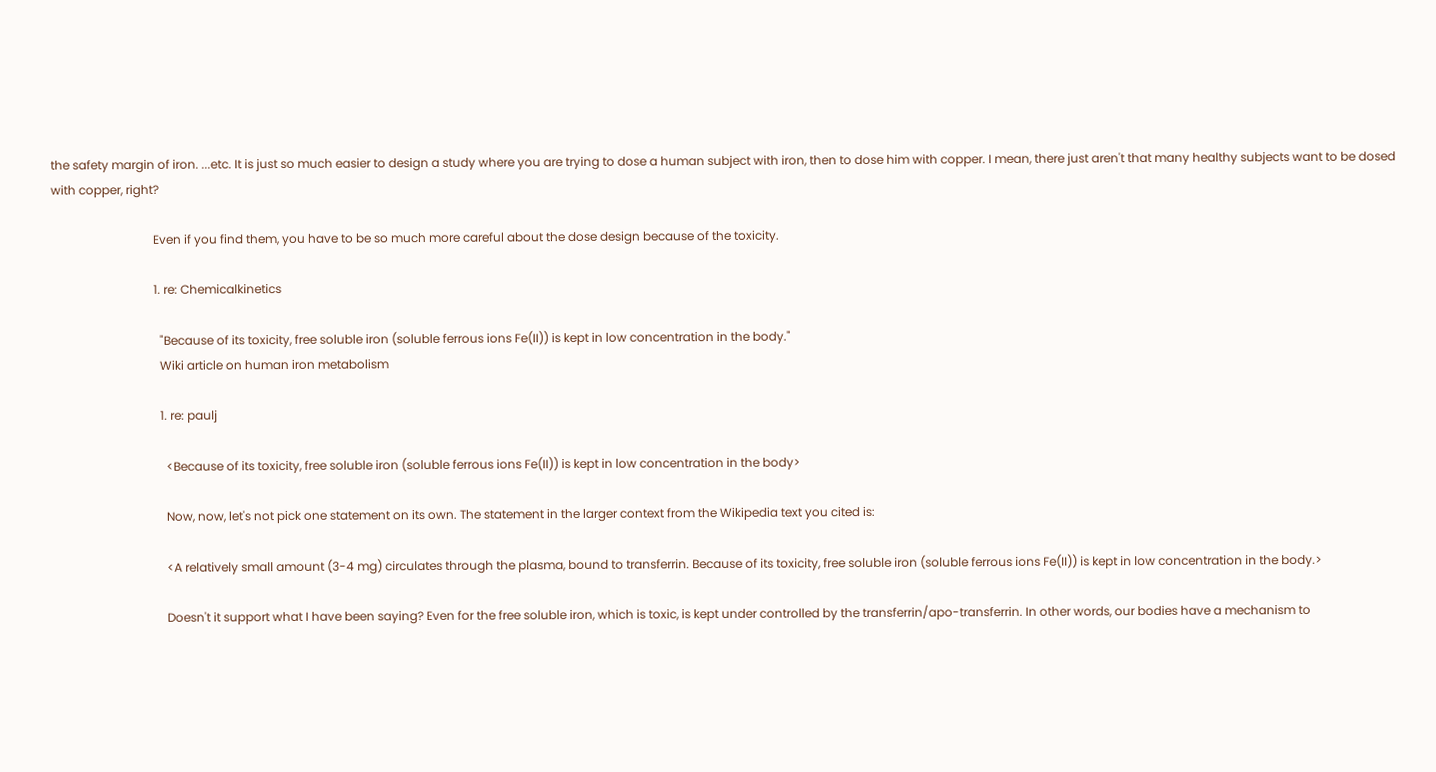the safety margin of iron. ...etc. It is just so much easier to design a study where you are trying to dose a human subject with iron, then to dose him with copper. I mean, there just aren't that many healthy subjects want to be dosed with copper, right?

                                  Even if you find them, you have to be so much more careful about the dose design because of the toxicity.

                                  1. re: Chemicalkinetics

                                    "Because of its toxicity, free soluble iron (soluble ferrous ions Fe(II)) is kept in low concentration in the body."
                                    Wiki article on human iron metabolism

                                    1. re: paulj

                                      <Because of its toxicity, free soluble iron (soluble ferrous ions Fe(II)) is kept in low concentration in the body>

                                      Now, now, let's not pick one statement on its own. The statement in the larger context from the Wikipedia text you cited is:

                                      <A relatively small amount (3-4 mg) circulates through the plasma, bound to transferrin. Because of its toxicity, free soluble iron (soluble ferrous ions Fe(II)) is kept in low concentration in the body.>

                                      Doesn't it support what I have been saying? Even for the free soluble iron, which is toxic, is kept under controlled by the transferrin/apo-transferrin. In other words, our bodies have a mechanism to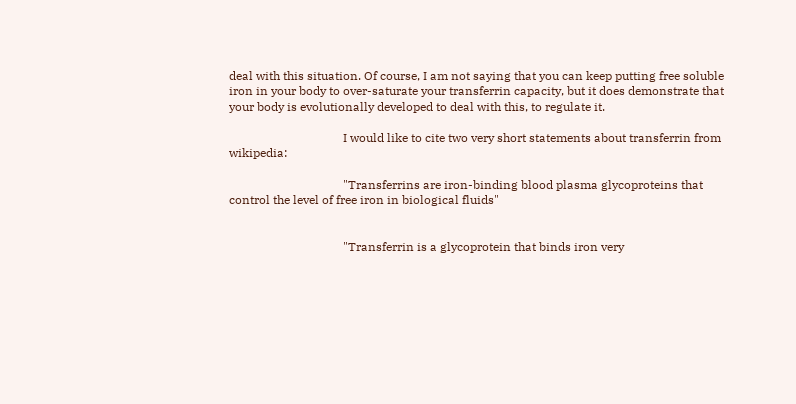deal with this situation. Of course, I am not saying that you can keep putting free soluble iron in your body to over-saturate your transferrin capacity, but it does demonstrate that your body is evolutionally developed to deal with this, to regulate it.

                                      I would like to cite two very short statements about transferrin from wikipedia:

                                      "Transferrins are iron-binding blood plasma glycoproteins that control the level of free iron in biological fluids"


                                      "Transferrin is a glycoprotein that binds iron very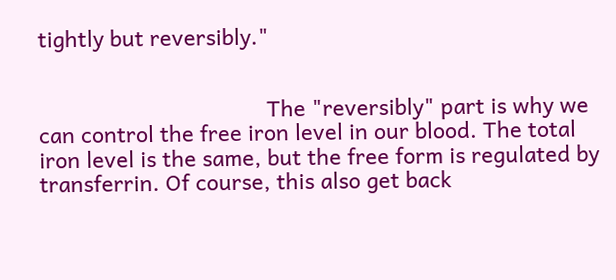tightly but reversibly."


                                      The "reversibly" part is why we can control the free iron level in our blood. The total iron level is the same, but the free form is regulated by transferrin. Of course, this also get back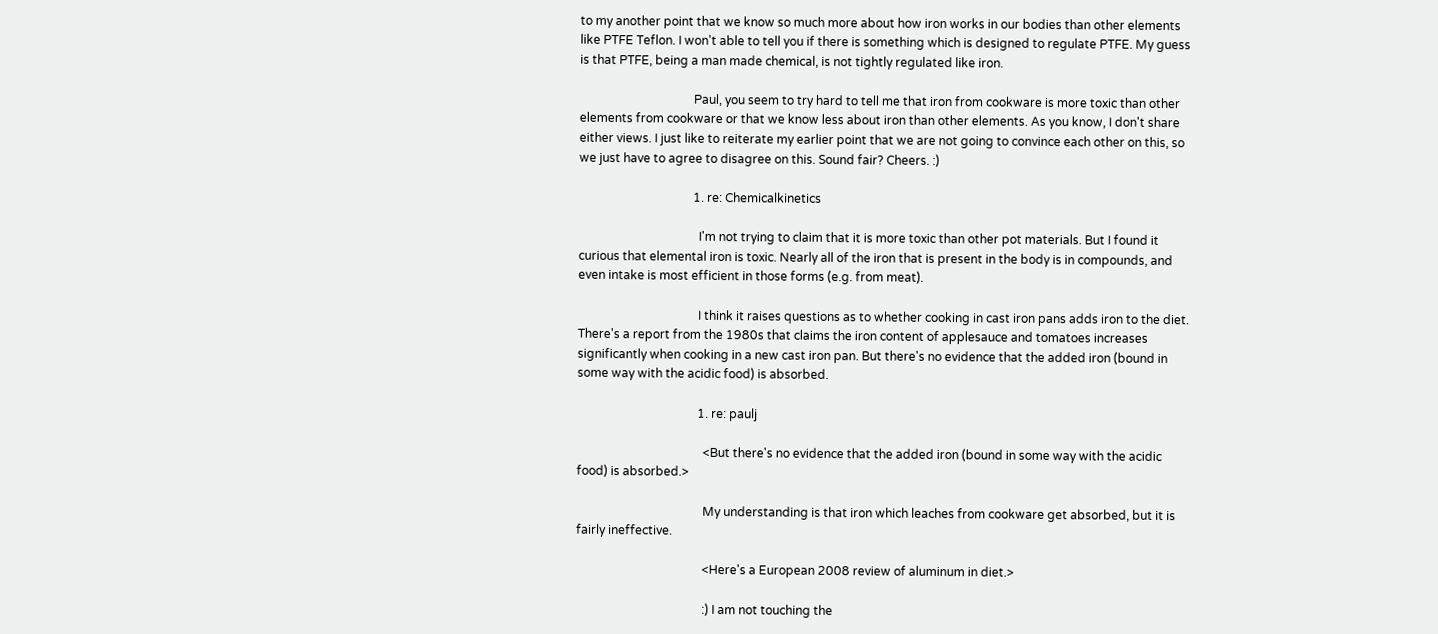to my another point that we know so much more about how iron works in our bodies than other elements like PTFE Teflon. I won't able to tell you if there is something which is designed to regulate PTFE. My guess is that PTFE, being a man made chemical, is not tightly regulated like iron.

                                      Paul, you seem to try hard to tell me that iron from cookware is more toxic than other elements from cookware or that we know less about iron than other elements. As you know, I don't share either views. I just like to reiterate my earlier point that we are not going to convince each other on this, so we just have to agree to disagree on this. Sound fair? Cheers. :)

                                      1. re: Chemicalkinetics

                                        I'm not trying to claim that it is more toxic than other pot materials. But I found it curious that elemental iron is toxic. Nearly all of the iron that is present in the body is in compounds, and even intake is most efficient in those forms (e.g. from meat).

                                        I think it raises questions as to whether cooking in cast iron pans adds iron to the diet. There's a report from the 1980s that claims the iron content of applesauce and tomatoes increases significantly when cooking in a new cast iron pan. But there's no evidence that the added iron (bound in some way with the acidic food) is absorbed.

                                        1. re: paulj

                                          <But there's no evidence that the added iron (bound in some way with the acidic food) is absorbed.>

                                          My understanding is that iron which leaches from cookware get absorbed, but it is fairly ineffective.

                                          <Here's a European 2008 review of aluminum in diet.>

                                          :) I am not touching the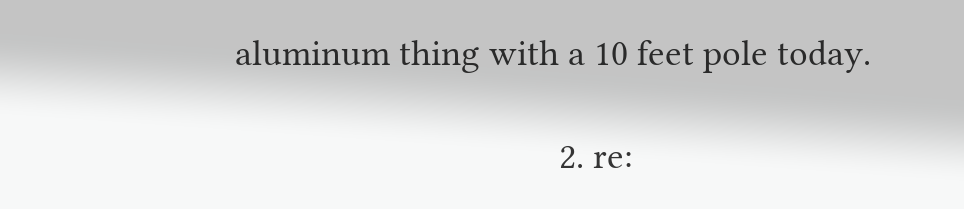aluminum thing with a 10 feet pole today.

                                    2. re: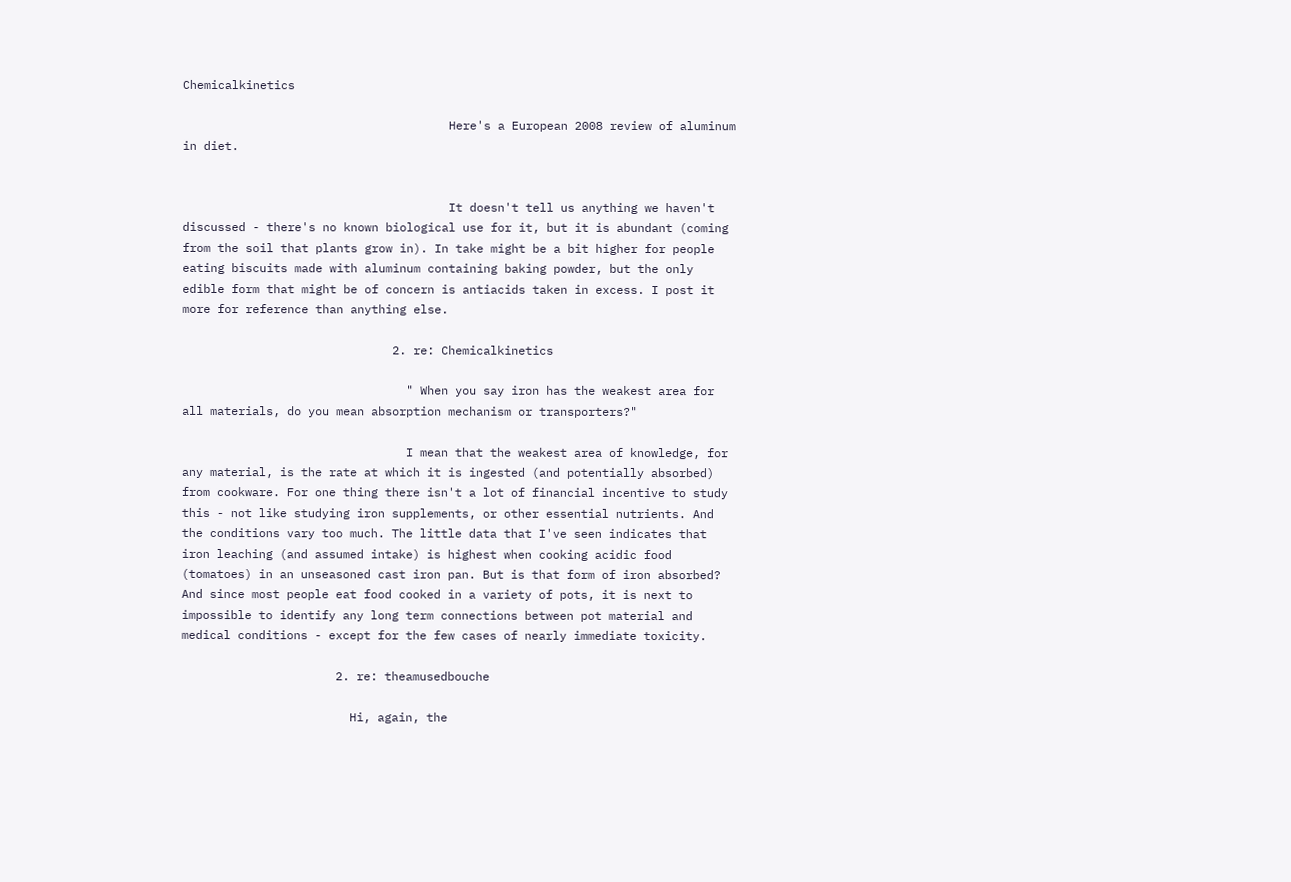Chemicalkinetics

                                      Here's a European 2008 review of aluminum in diet.


                                      It doesn't tell us anything we haven't discussed - there's no known biological use for it, but it is abundant (coming from the soil that plants grow in). In take might be a bit higher for people eating biscuits made with aluminum containing baking powder, but the only edible form that might be of concern is antiacids taken in excess. I post it more for reference than anything else.

                              2. re: Chemicalkinetics

                                " When you say iron has the weakest area for all materials, do you mean absorption mechanism or transporters?"

                                I mean that the weakest area of knowledge, for any material, is the rate at which it is ingested (and potentially absorbed) from cookware. For one thing there isn't a lot of financial incentive to study this - not like studying iron supplements, or other essential nutrients. And the conditions vary too much. The little data that I've seen indicates that iron leaching (and assumed intake) is highest when cooking acidic food (tomatoes) in an unseasoned cast iron pan. But is that form of iron absorbed? And since most people eat food cooked in a variety of pots, it is next to impossible to identify any long term connections between pot material and medical conditions - except for the few cases of nearly immediate toxicity.

                      2. re: theamusedbouche

                        Hi, again, the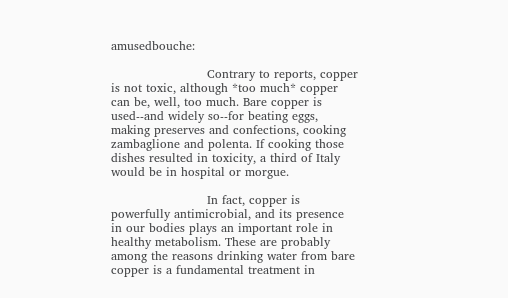amusedbouche:

                        Contrary to reports, copper is not toxic, although *too much* copper can be, well, too much. Bare copper is used--and widely so--for beating eggs, making preserves and confections, cooking zambaglione and polenta. If cooking those dishes resulted in toxicity, a third of Italy would be in hospital or morgue.

                        In fact, copper is powerfully antimicrobial, and its presence in our bodies plays an important role in healthy metabolism. These are probably among the reasons drinking water from bare copper is a fundamental treatment in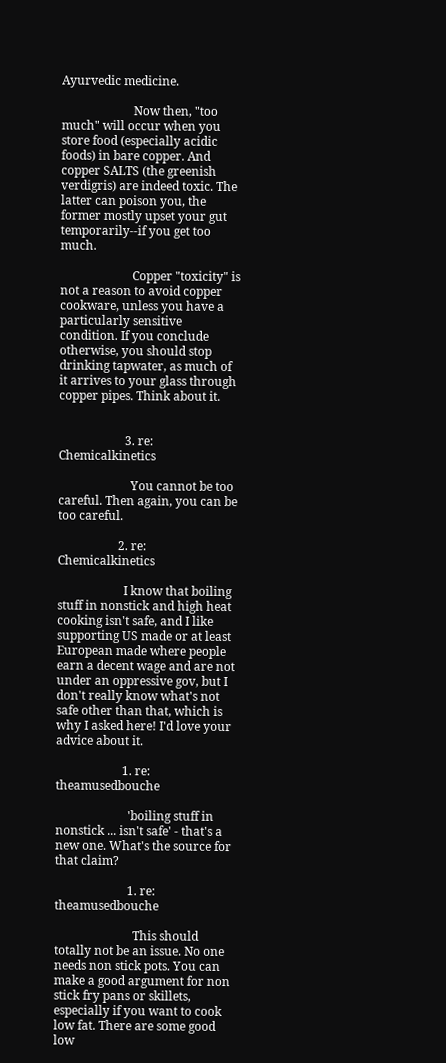Ayurvedic medicine.

                        Now then, "too much" will occur when you store food (especially acidic foods) in bare copper. And copper SALTS (the greenish verdigris) are indeed toxic. The latter can poison you, the former mostly upset your gut temporarily--if you get too much.

                        Copper "toxicity" is not a reason to avoid copper cookware, unless you have a particularly sensitive condition. If you conclude otherwise, you should stop drinking tapwater, as much of it arrives to your glass through copper pipes. Think about it.


                      3. re: Chemicalkinetics

                        You cannot be too careful. Then again, you can be too careful.

                    2. re: Chemicalkinetics

                      I know that boiling stuff in nonstick and high heat cooking isn't safe, and I like supporting US made or at least European made where people earn a decent wage and are not under an oppressive gov, but I don't really know what's not safe other than that, which is why I asked here! I'd love your advice about it.

                      1. re: theamusedbouche

                        'boiling stuff in nonstick ... isn't safe' - that's a new one. What's the source for that claim?

                        1. re: theamusedbouche

                          This should totally not be an issue. No one needs non stick pots. You can make a good argument for non stick fry pans or skillets, especially if you want to cook low fat. There are some good low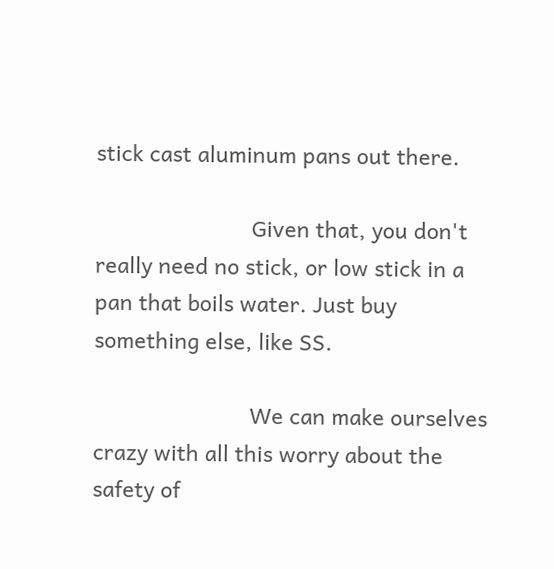stick cast aluminum pans out there.

                          Given that, you don't really need no stick, or low stick in a pan that boils water. Just buy something else, like SS.

                          We can make ourselves crazy with all this worry about the safety of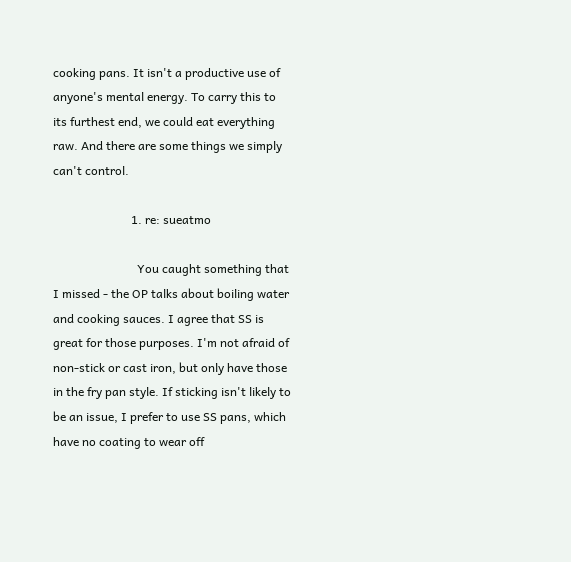cooking pans. It isn't a productive use of anyone's mental energy. To carry this to its furthest end, we could eat everything raw. And there are some things we simply can't control.

                          1. re: sueatmo

                            You caught something that I missed - the OP talks about boiling water and cooking sauces. I agree that SS is great for those purposes. I'm not afraid of non-stick or cast iron, but only have those in the fry pan style. If sticking isn't likely to be an issue, I prefer to use SS pans, which have no coating to wear off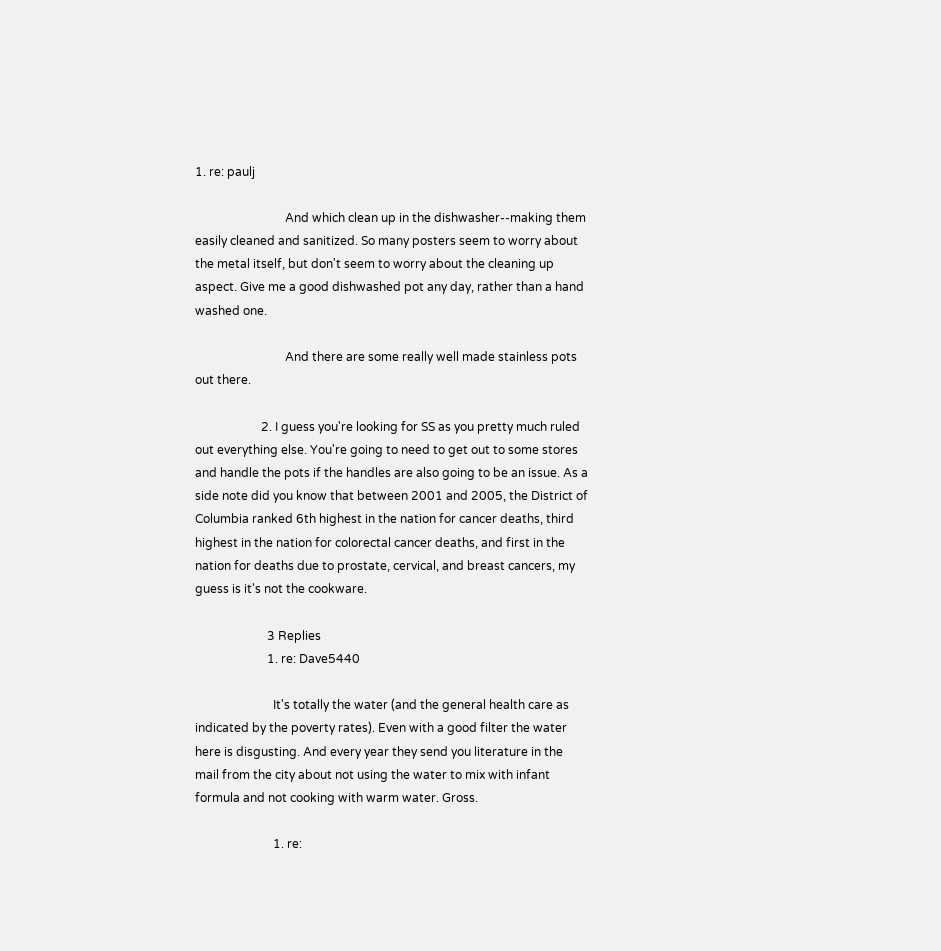1. re: paulj

                              And which clean up in the dishwasher--making them easily cleaned and sanitized. So many posters seem to worry about the metal itself, but don't seem to worry about the cleaning up aspect. Give me a good dishwashed pot any day, rather than a hand washed one.

                              And there are some really well made stainless pots out there.

                      2. I guess you're looking for SS as you pretty much ruled out everything else. You're going to need to get out to some stores and handle the pots if the handles are also going to be an issue. As a side note did you know that between 2001 and 2005, the District of Columbia ranked 6th highest in the nation for cancer deaths, third highest in the nation for colorectal cancer deaths, and first in the nation for deaths due to prostate, cervical, and breast cancers, my guess is it's not the cookware.

                        3 Replies
                        1. re: Dave5440

                          It's totally the water (and the general health care as indicated by the poverty rates). Even with a good filter the water here is disgusting. And every year they send you literature in the mail from the city about not using the water to mix with infant formula and not cooking with warm water. Gross.

                          1. re: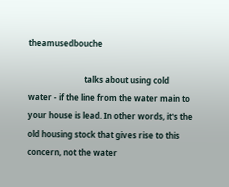theamusedbouche

                            talks about using cold water - if the line from the water main to your house is lead. In other words, it's the old housing stock that gives rise to this concern, not the water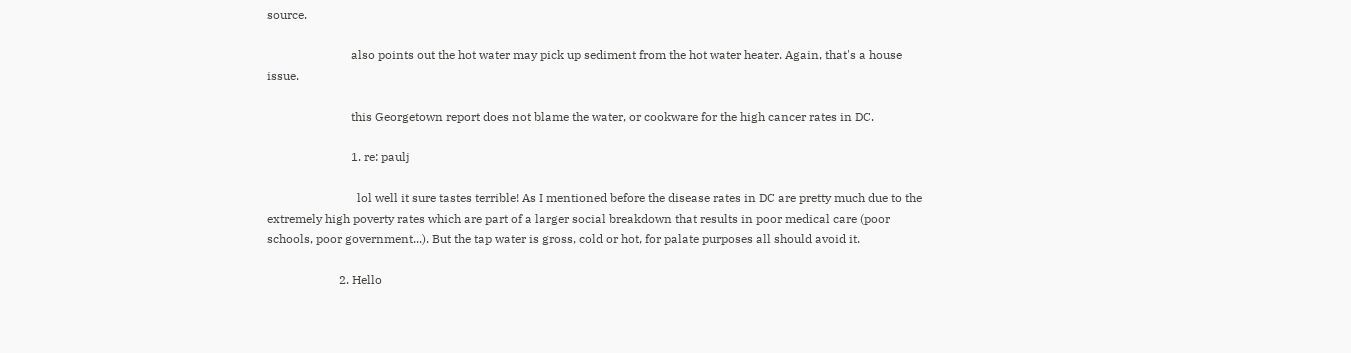source.

                            also points out the hot water may pick up sediment from the hot water heater. Again, that's a house issue.

                            this Georgetown report does not blame the water, or cookware for the high cancer rates in DC.

                            1. re: paulj

                              lol well it sure tastes terrible! As I mentioned before the disease rates in DC are pretty much due to the extremely high poverty rates which are part of a larger social breakdown that results in poor medical care (poor schools, poor government...). But the tap water is gross, cold or hot, for palate purposes all should avoid it.

                        2. Hello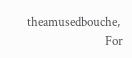theamusedbouche,
                          For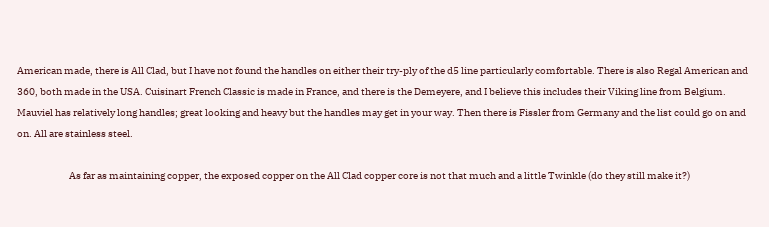American made, there is All Clad, but I have not found the handles on either their try-ply of the d5 line particularly comfortable. There is also Regal American and 360, both made in the USA. Cuisinart French Classic is made in France, and there is the Demeyere, and I believe this includes their Viking line from Belgium. Mauviel has relatively long handles; great looking and heavy but the handles may get in your way. Then there is Fissler from Germany and the list could go on and on. All are stainless steel.

                          As far as maintaining copper, the exposed copper on the All Clad copper core is not that much and a little Twinkle (do they still make it?)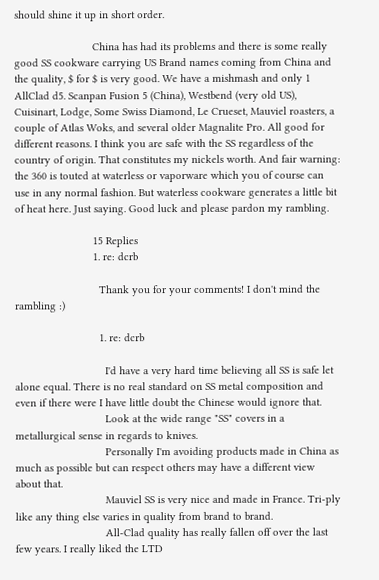should shine it up in short order.

                          China has had its problems and there is some really good SS cookware carrying US Brand names coming from China and the quality, $ for $ is very good. We have a mishmash and only 1 AllClad d5. Scanpan Fusion 5 (China), Westbend (very old US), Cuisinart, Lodge, Some Swiss Diamond, Le Crueset, Mauviel roasters, a couple of Atlas Woks, and several older Magnalite Pro. All good for different reasons. I think you are safe with the SS regardless of the country of origin. That constitutes my nickels worth. And fair warning: the 360 is touted at waterless or vaporware which you of course can use in any normal fashion. But waterless cookware generates a little bit of heat here. Just saying. Good luck and please pardon my rambling.

                          15 Replies
                          1. re: dcrb

                            Thank you for your comments! I don't mind the rambling :)

                            1. re: dcrb

                              I'd have a very hard time believing all SS is safe let alone equal. There is no real standard on SS metal composition and even if there were I have little doubt the Chinese would ignore that.
                              Look at the wide range "SS" covers in a metallurgical sense in regards to knives.
                              Personally I'm avoiding products made in China as much as possible but can respect others may have a different view about that.
                              Mauviel SS is very nice and made in France. Tri-ply like any thing else varies in quality from brand to brand.
                              All-Clad quality has really fallen off over the last few years. I really liked the LTD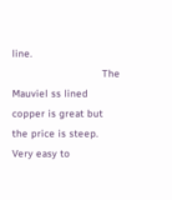line.
                              The Mauviel ss lined copper is great but the price is steep. Very easy to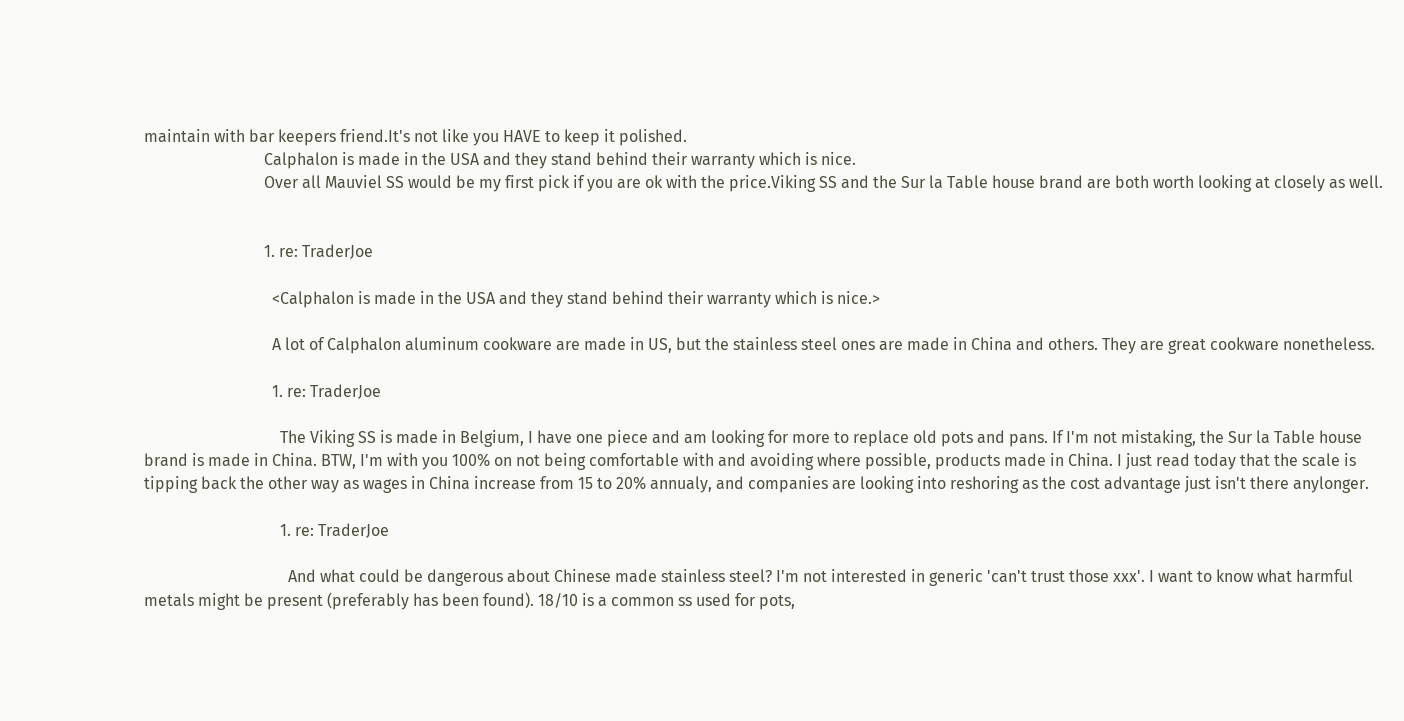maintain with bar keepers friend.It's not like you HAVE to keep it polished.
                              Calphalon is made in the USA and they stand behind their warranty which is nice.
                              Over all Mauviel SS would be my first pick if you are ok with the price.Viking SS and the Sur la Table house brand are both worth looking at closely as well.


                              1. re: TraderJoe

                                <Calphalon is made in the USA and they stand behind their warranty which is nice.>

                                A lot of Calphalon aluminum cookware are made in US, but the stainless steel ones are made in China and others. They are great cookware nonetheless.

                                1. re: TraderJoe

                                  The Viking SS is made in Belgium, I have one piece and am looking for more to replace old pots and pans. If I'm not mistaking, the Sur la Table house brand is made in China. BTW, I'm with you 100% on not being comfortable with and avoiding where possible, products made in China. I just read today that the scale is tipping back the other way as wages in China increase from 15 to 20% annualy, and companies are looking into reshoring as the cost advantage just isn't there anylonger.

                                  1. re: TraderJoe

                                    And what could be dangerous about Chinese made stainless steel? I'm not interested in generic 'can't trust those xxx'. I want to know what harmful metals might be present (preferably has been found). 18/10 is a common ss used for pots,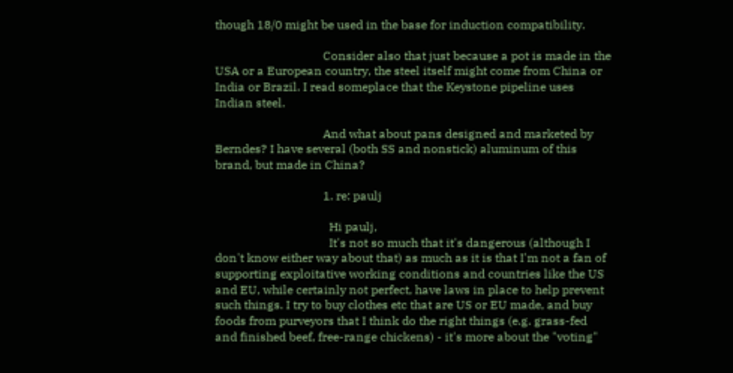though 18/0 might be used in the base for induction compatibility.

                                    Consider also that just because a pot is made in the USA or a European country, the steel itself might come from China or India or Brazil. I read someplace that the Keystone pipeline uses Indian steel.

                                    And what about pans designed and marketed by Berndes? I have several (both SS and nonstick) aluminum of this brand, but made in China?

                                    1. re: paulj

                                      Hi paulj,
                                      It's not so much that it's dangerous (although I don't know either way about that) as much as it is that I'm not a fan of supporting exploitative working conditions and countries like the US and EU, while certainly not perfect, have laws in place to help prevent such things. I try to buy clothes etc that are US or EU made, and buy foods from purveyors that I think do the right things (e.g. grass-fed and finished beef, free-range chickens) - it's more about the "voting"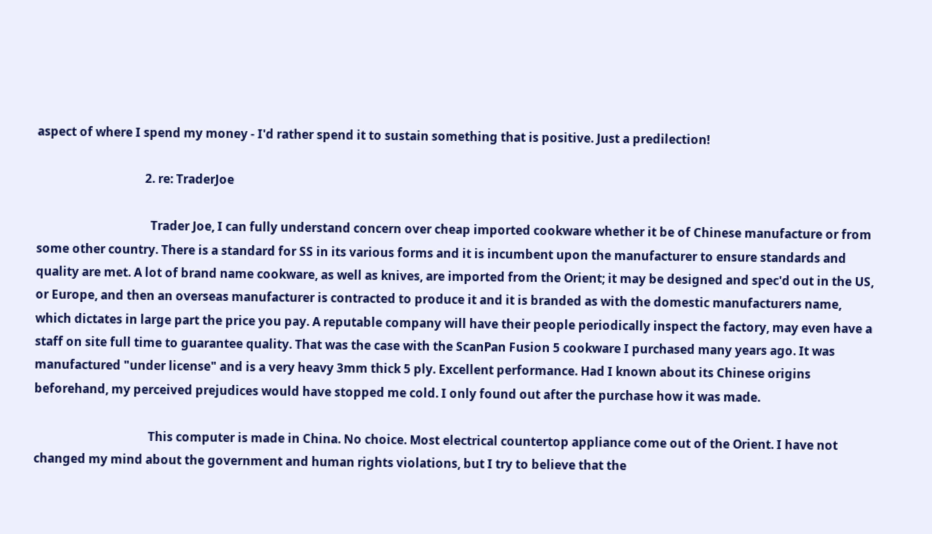aspect of where I spend my money - I'd rather spend it to sustain something that is positive. Just a predilection!

                                    2. re: TraderJoe

                                      Trader Joe, I can fully understand concern over cheap imported cookware whether it be of Chinese manufacture or from some other country. There is a standard for SS in its various forms and it is incumbent upon the manufacturer to ensure standards and quality are met. A lot of brand name cookware, as well as knives, are imported from the Orient; it may be designed and spec'd out in the US, or Europe, and then an overseas manufacturer is contracted to produce it and it is branded as with the domestic manufacturers name, which dictates in large part the price you pay. A reputable company will have their people periodically inspect the factory, may even have a staff on site full time to guarantee quality. That was the case with the ScanPan Fusion 5 cookware I purchased many years ago. It was manufactured "under license" and is a very heavy 3mm thick 5 ply. Excellent performance. Had I known about its Chinese origins beforehand, my perceived prejudices would have stopped me cold. I only found out after the purchase how it was made.

                                      This computer is made in China. No choice. Most electrical countertop appliance come out of the Orient. I have not changed my mind about the government and human rights violations, but I try to believe that the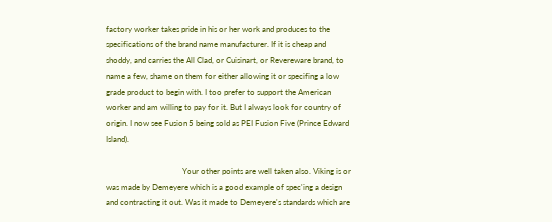factory worker takes pride in his or her work and produces to the specifications of the brand name manufacturer. If it is cheap and shoddy, and carries the All Clad, or Cuisinart, or Revereware brand, to name a few, shame on them for either allowing it or specifing a low grade product to begin with. I too prefer to support the American worker and am willing to pay for it. But I always look for country of origin. I now see Fusion 5 being sold as PEI Fusion Five (Prince Edward Island).

                                      Your other points are well taken also. Viking is or was made by Demeyere which is a good example of spec'ing a design and contracting it out. Was it made to Demeyere's standards which are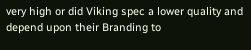very high or did Viking spec a lower quality and depend upon their Branding to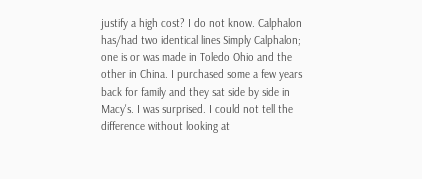justify a high cost? I do not know. Calphalon has/had two identical lines Simply Calphalon; one is or was made in Toledo Ohio and the other in China. I purchased some a few years back for family and they sat side by side in Macy's. I was surprised. I could not tell the difference without looking at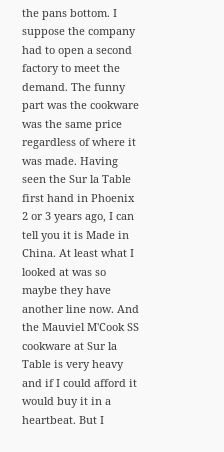the pans bottom. I suppose the company had to open a second factory to meet the demand. The funny part was the cookware was the same price regardless of where it was made. Having seen the Sur la Table first hand in Phoenix 2 or 3 years ago, I can tell you it is Made in China. At least what I looked at was so maybe they have another line now. And the Mauviel M'Cook SS cookware at Sur la Table is very heavy and if I could afford it would buy it in a heartbeat. But I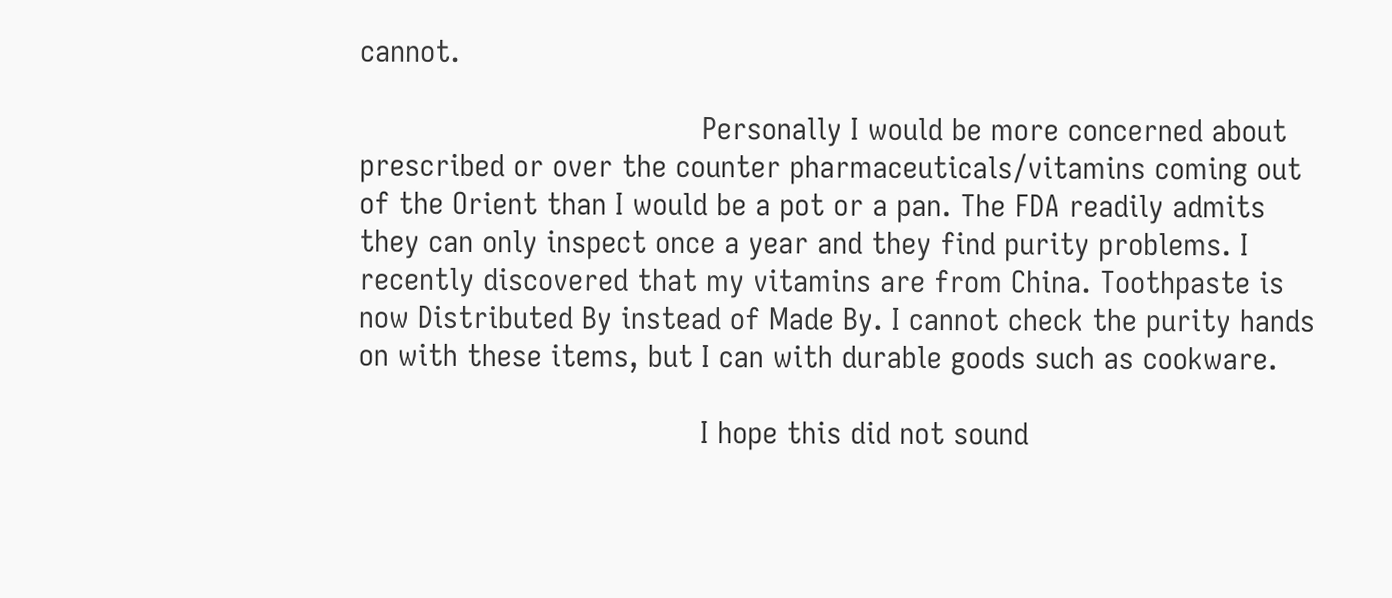cannot.

                                      Personally I would be more concerned about prescribed or over the counter pharmaceuticals/vitamins coming out of the Orient than I would be a pot or a pan. The FDA readily admits they can only inspect once a year and they find purity problems. I recently discovered that my vitamins are from China. Toothpaste is now Distributed By instead of Made By. I cannot check the purity hands on with these items, but I can with durable goods such as cookware.

                                      I hope this did not sound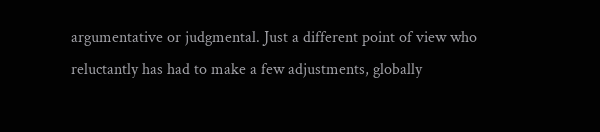argumentative or judgmental. Just a different point of view who reluctantly has had to make a few adjustments, globally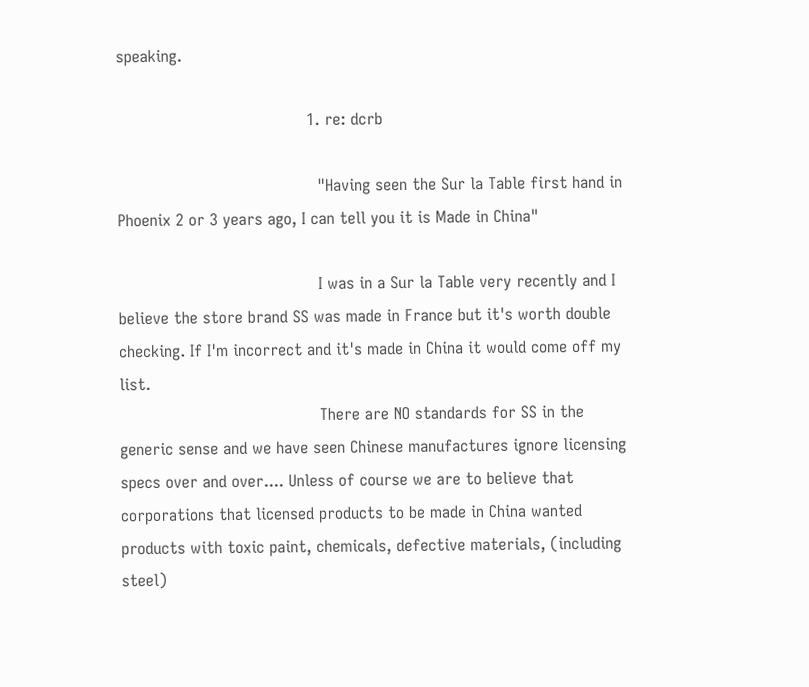speaking.

                                      1. re: dcrb

                                        "Having seen the Sur la Table first hand in Phoenix 2 or 3 years ago, I can tell you it is Made in China"

                                        I was in a Sur la Table very recently and I believe the store brand SS was made in France but it's worth double checking. If I'm incorrect and it's made in China it would come off my list.
                                        There are NO standards for SS in the generic sense and we have seen Chinese manufactures ignore licensing specs over and over.... Unless of course we are to believe that corporations that licensed products to be made in China wanted products with toxic paint, chemicals, defective materials, (including steel)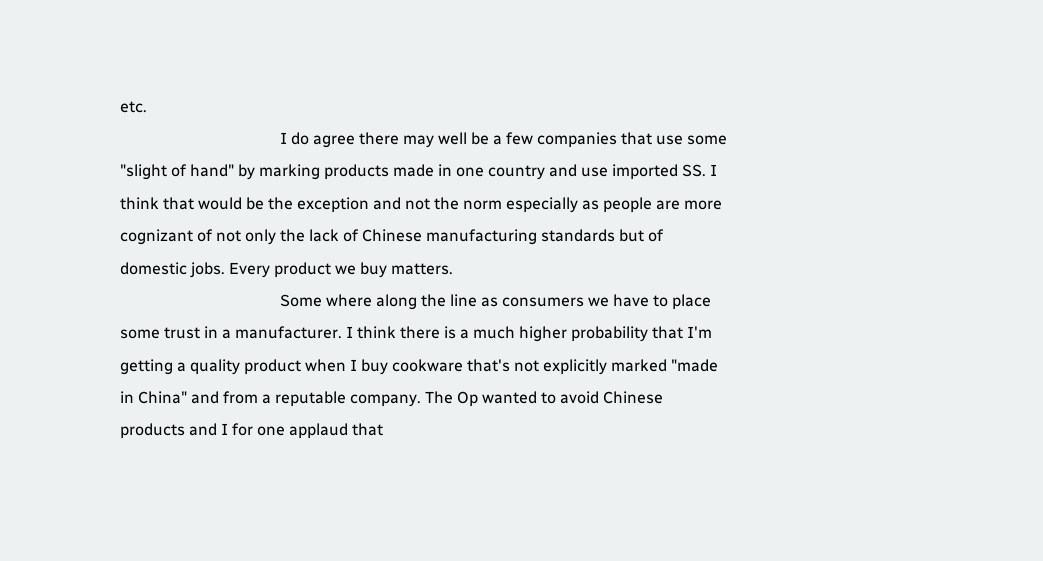etc.
                                        I do agree there may well be a few companies that use some "slight of hand" by marking products made in one country and use imported SS. I think that would be the exception and not the norm especially as people are more cognizant of not only the lack of Chinese manufacturing standards but of domestic jobs. Every product we buy matters.
                                        Some where along the line as consumers we have to place some trust in a manufacturer. I think there is a much higher probability that I'm getting a quality product when I buy cookware that's not explicitly marked "made in China" and from a reputable company. The Op wanted to avoid Chinese products and I for one applaud that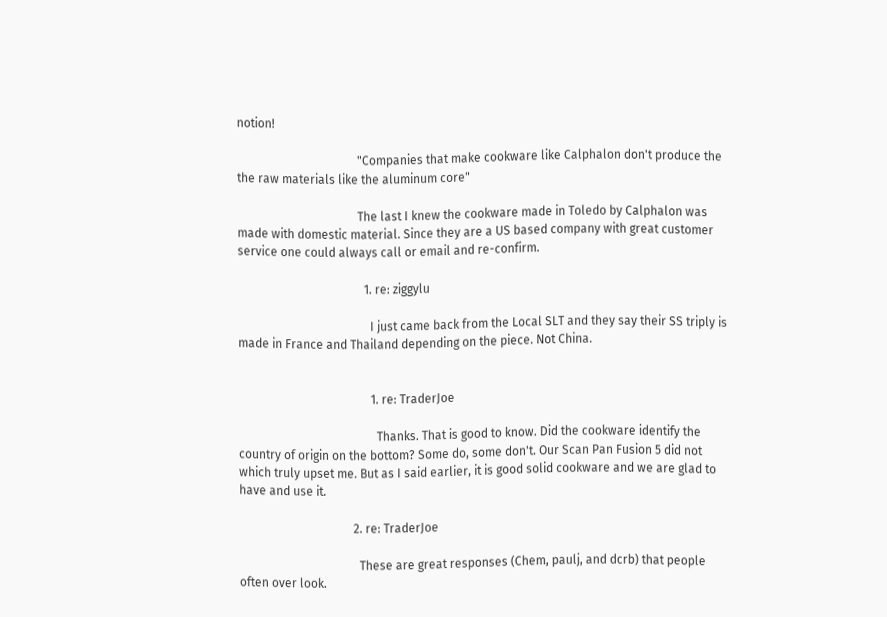notion!

                                        "Companies that make cookware like Calphalon don't produce the the raw materials like the aluminum core"

                                        The last I knew the cookware made in Toledo by Calphalon was made with domestic material. Since they are a US based company with great customer service one could always call or email and re-confirm.

                                          1. re: ziggylu

                                            I just came back from the Local SLT and they say their SS triply is made in France and Thailand depending on the piece. Not China.


                                            1. re: TraderJoe

                                              Thanks. That is good to know. Did the cookware identify the country of origin on the bottom? Some do, some don't. Our Scan Pan Fusion 5 did not which truly upset me. But as I said earlier, it is good solid cookware and we are glad to have and use it.

                                      2. re: TraderJoe

                                        These are great responses (Chem, paulj, and dcrb) that people often over look.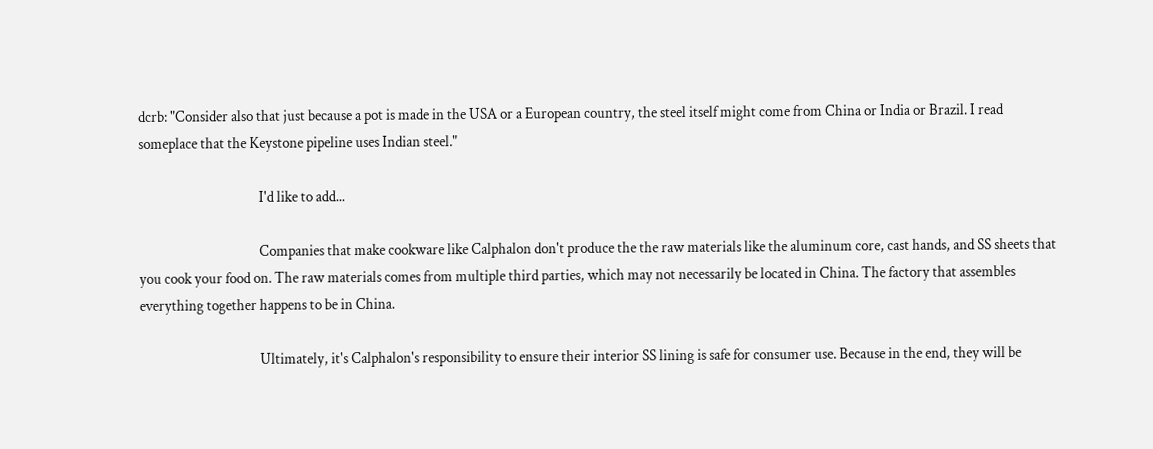dcrb: "Consider also that just because a pot is made in the USA or a European country, the steel itself might come from China or India or Brazil. I read someplace that the Keystone pipeline uses Indian steel."

                                        I'd like to add...

                                        Companies that make cookware like Calphalon don't produce the the raw materials like the aluminum core, cast hands, and SS sheets that you cook your food on. The raw materials comes from multiple third parties, which may not necessarily be located in China. The factory that assembles everything together happens to be in China.

                                        Ultimately, it's Calphalon's responsibility to ensure their interior SS lining is safe for consumer use. Because in the end, they will be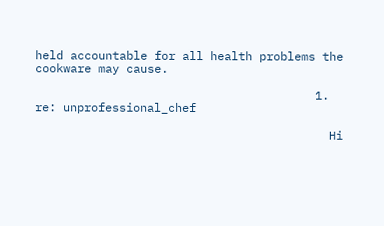held accountable for all health problems the cookware may cause.

                                        1. re: unprofessional_chef

                                          Hi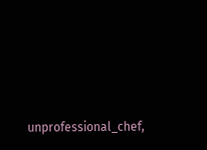unprofessional_chef,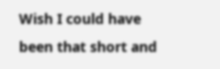Wish I could have been that short and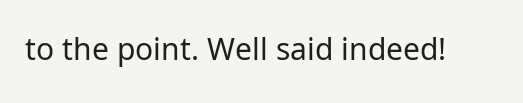to the point. Well said indeed!